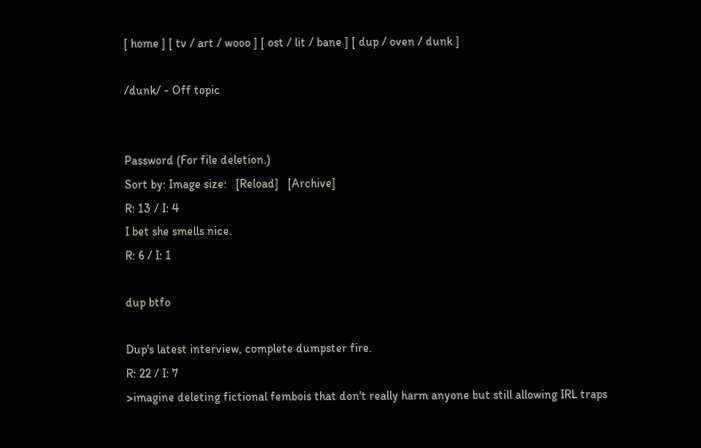[ home ] [ tv / art / wooo ] [ ost / lit / bane ] [ dup / oven / dunk ]

/dunk/ - Off topic


Password (For file deletion.)
Sort by: Image size:   [Reload]   [Archive]
R: 13 / I: 4
I bet she smells nice.
R: 6 / I: 1

dup btfo

Dup's latest interview, complete dumpster fire.
R: 22 / I: 7
>imagine deleting fictional fembois that don't really harm anyone but still allowing IRL traps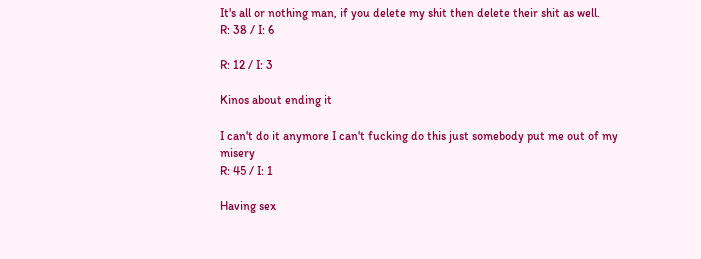It's all or nothing man, if you delete my shit then delete their shit as well.
R: 38 / I: 6

R: 12 / I: 3

Kinos about ending it

I can't do it anymore I can't fucking do this just somebody put me out of my misery
R: 45 / I: 1

Having sex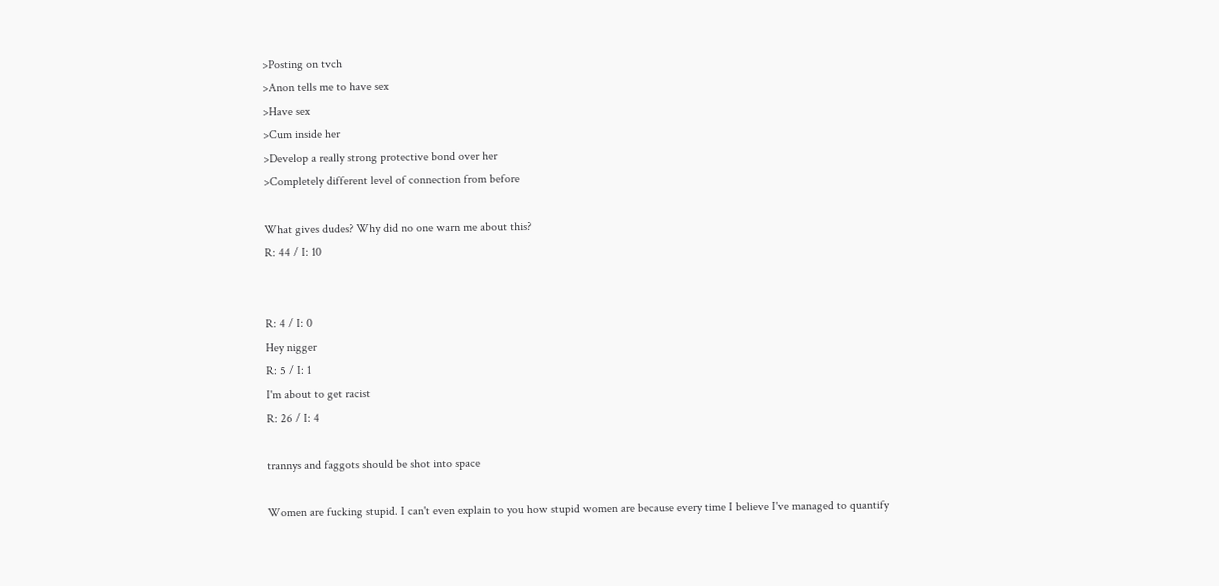>Posting on tvch
>Anon tells me to have sex
>Have sex
>Cum inside her
>Develop a really strong protective bond over her
>Completely different level of connection from before

What gives dudes? Why did no one warn me about this?
R: 44 / I: 10


R: 4 / I: 0
Hey nigger
R: 5 / I: 1
I'm about to get racist
R: 26 / I: 4

trannys and faggots should be shot into space

Women are fucking stupid. I can't even explain to you how stupid women are because every time I believe I've managed to quantify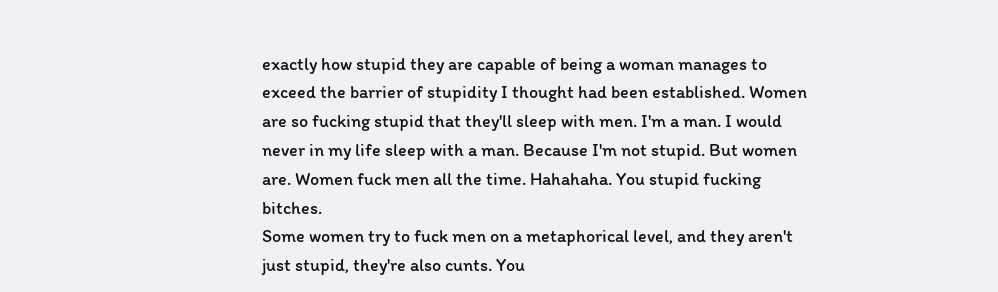exactly how stupid they are capable of being a woman manages to exceed the barrier of stupidity I thought had been established. Women are so fucking stupid that they'll sleep with men. I'm a man. I would never in my life sleep with a man. Because I'm not stupid. But women are. Women fuck men all the time. Hahahaha. You stupid fucking bitches.
Some women try to fuck men on a metaphorical level, and they aren't just stupid, they're also cunts. You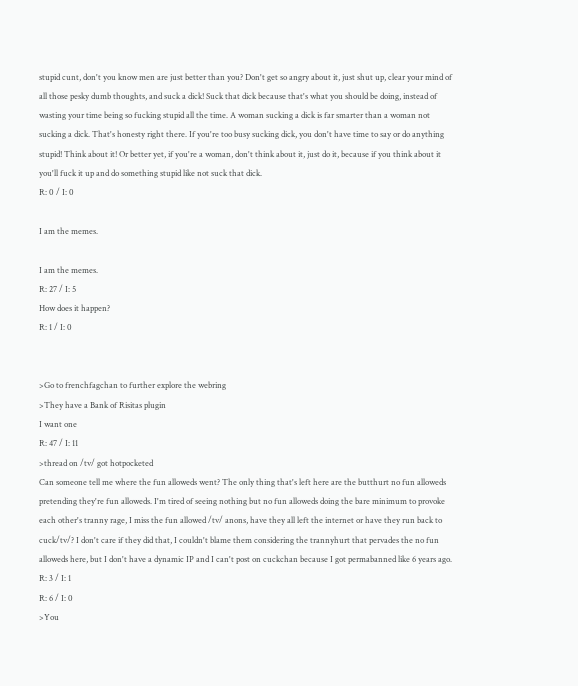stupid cunt, don't you know men are just better than you? Don't get so angry about it, just shut up, clear your mind of all those pesky dumb thoughts, and suck a dick! Suck that dick because that's what you should be doing, instead of wasting your time being so fucking stupid all the time. A woman sucking a dick is far smarter than a woman not sucking a dick. That's honesty right there. If you're too busy sucking dick, you don't have time to say or do anything stupid! Think about it! Or better yet, if you're a woman, don't think about it, just do it, because if you think about it you'll fuck it up and do something stupid like not suck that dick.
R: 0 / I: 0

I am the memes.

I am the memes.
R: 27 / I: 5
How does it happen?
R: 1 / I: 0


>Go to frenchfagchan to further explore the webring
>They have a Bank of Risitas plugin
I want one
R: 47 / I: 11
>thread on /tv/ got hotpocketed
Can someone tell me where the fun alloweds went? The only thing that's left here are the butthurt no fun alloweds pretending they're fun alloweds. I'm tired of seeing nothing but no fun alloweds doing the bare minimum to provoke each other's tranny rage, I miss the fun allowed /tv/ anons, have they all left the internet or have they run back to cuck/tv/? I don't care if they did that, I couldn't blame them considering the trannyhurt that pervades the no fun alloweds here, but I don't have a dynamic IP and I can't post on cuckchan because I got permabanned like 6 years ago.
R: 3 / I: 1
R: 6 / I: 0
>You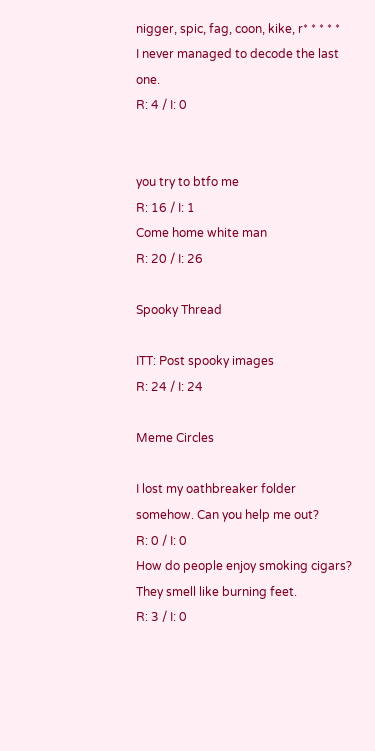nigger, spic, fag, coon, kike, r* * * * *
I never managed to decode the last one.
R: 4 / I: 0


you try to btfo me
R: 16 / I: 1
Come home white man
R: 20 / I: 26

Spooky Thread

ITT: Post spooky images
R: 24 / I: 24

Meme Circles

I lost my oathbreaker folder somehow. Can you help me out?
R: 0 / I: 0
How do people enjoy smoking cigars?
They smell like burning feet.
R: 3 / I: 0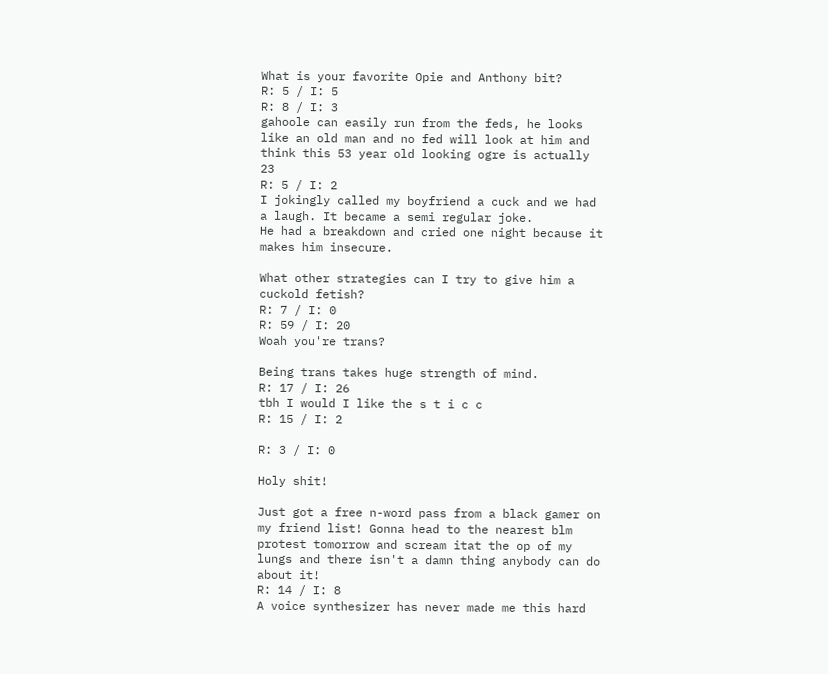What is your favorite Opie and Anthony bit?
R: 5 / I: 5
R: 8 / I: 3
gahoole can easily run from the feds, he looks like an old man and no fed will look at him and think this 53 year old looking ogre is actually 23
R: 5 / I: 2
I jokingly called my boyfriend a cuck and we had a laugh. It became a semi regular joke.
He had a breakdown and cried one night because it makes him insecure.

What other strategies can I try to give him a cuckold fetish?
R: 7 / I: 0
R: 59 / I: 20
Woah you're trans?

Being trans takes huge strength of mind.
R: 17 / I: 26
tbh I would I like the s t i c c
R: 15 / I: 2

R: 3 / I: 0

Holy shit!

Just got a free n-word pass from a black gamer on my friend list! Gonna head to the nearest blm protest tomorrow and scream itat the op of my lungs and there isn't a damn thing anybody can do about it!
R: 14 / I: 8
A voice synthesizer has never made me this hard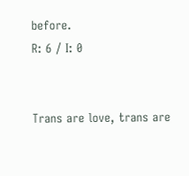before.
R: 6 / I: 0


Trans are love, trans are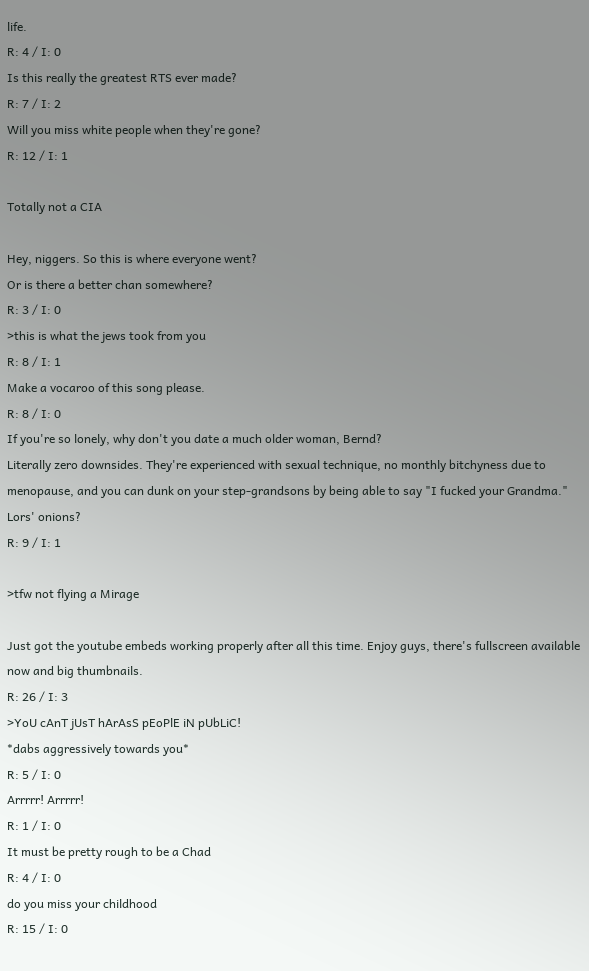life.
R: 4 / I: 0
Is this really the greatest RTS ever made?
R: 7 / I: 2
Will you miss white people when they're gone?
R: 12 / I: 1

Totally not a CIA

Hey, niggers. So this is where everyone went?
Or is there a better chan somewhere?
R: 3 / I: 0
>this is what the jews took from you
R: 8 / I: 1
Make a vocaroo of this song please.
R: 8 / I: 0
If you're so lonely, why don't you date a much older woman, Bernd?
Literally zero downsides. They're experienced with sexual technique, no monthly bitchyness due to menopause, and you can dunk on your step-grandsons by being able to say "I fucked your Grandma."
Lors' onions?
R: 9 / I: 1

>tfw not flying a Mirage

Just got the youtube embeds working properly after all this time. Enjoy guys, there's fullscreen available now and big thumbnails.
R: 26 / I: 3
>YoU cAnT jUsT hArAsS pEoPlE iN pUbLiC!
*dabs aggressively towards you*
R: 5 / I: 0
Arrrrr! Arrrrr!
R: 1 / I: 0
It must be pretty rough to be a Chad
R: 4 / I: 0
do you miss your childhood
R: 15 / I: 0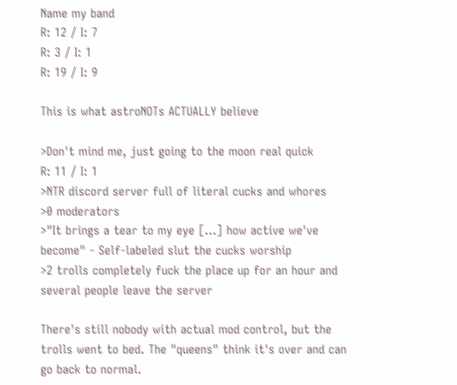Name my band
R: 12 / I: 7
R: 3 / I: 1
R: 19 / I: 9

This is what astroNOTs ACTUALLY believe

>Don't mind me, just going to the moon real quick
R: 11 / I: 1
>NTR discord server full of literal cucks and whores
>0 moderators
>"It brings a tear to my eye […] how active we've become" - Self-labeled slut the cucks worship
>2 trolls completely fuck the place up for an hour and several people leave the server

There's still nobody with actual mod control, but the trolls went to bed. The "queens" think it's over and can go back to normal.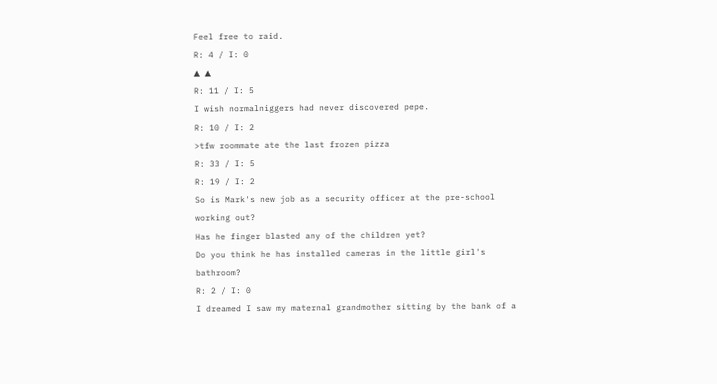Feel free to raid.
R: 4 / I: 0
▲ ▲
R: 11 / I: 5
I wish normalniggers had never discovered pepe.
R: 10 / I: 2
>tfw roommate ate the last frozen pizza
R: 33 / I: 5
R: 19 / I: 2
So is Mark's new job as a security officer at the pre-school working out?
Has he finger blasted any of the children yet?
Do you think he has installed cameras in the little girl's bathroom?
R: 2 / I: 0
I dreamed I saw my maternal grandmother sitting by the bank of a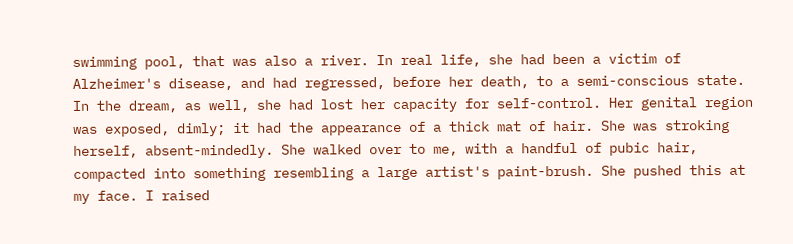swimming pool, that was also a river. In real life, she had been a victim of Alzheimer's disease, and had regressed, before her death, to a semi-conscious state. In the dream, as well, she had lost her capacity for self-control. Her genital region was exposed, dimly; it had the appearance of a thick mat of hair. She was stroking herself, absent-mindedly. She walked over to me, with a handful of pubic hair, compacted into something resembling a large artist's paint-brush. She pushed this at my face. I raised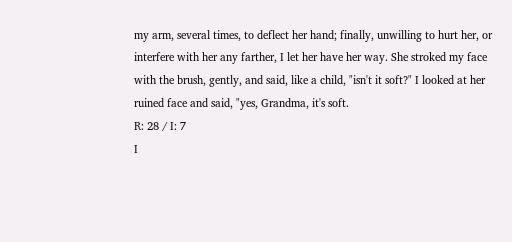my arm, several times, to deflect her hand; finally, unwilling to hurt her, or interfere with her any farther, I let her have her way. She stroked my face with the brush, gently, and said, like a child, "isn't it soft?" I looked at her ruined face and said, "yes, Grandma, it's soft.
R: 28 / I: 7
I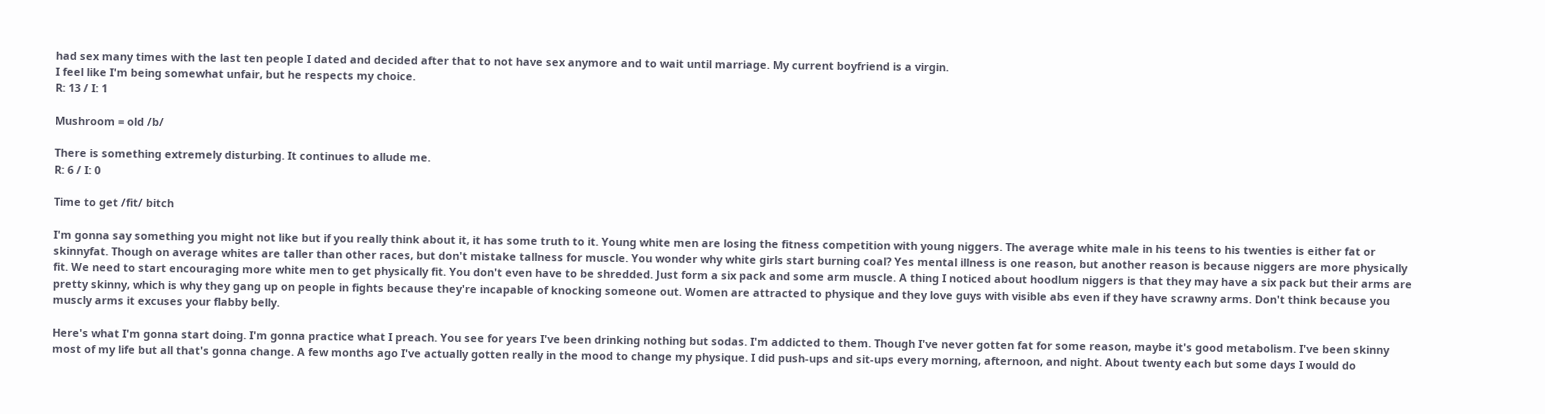had sex many times with the last ten people I dated and decided after that to not have sex anymore and to wait until marriage. My current boyfriend is a virgin.
I feel like I'm being somewhat unfair, but he respects my choice.
R: 13 / I: 1

Mushroom = old /b/

There is something extremely disturbing. It continues to allude me.
R: 6 / I: 0

Time to get /fit/ bitch

I'm gonna say something you might not like but if you really think about it, it has some truth to it. Young white men are losing the fitness competition with young niggers. The average white male in his teens to his twenties is either fat or skinnyfat. Though on average whites are taller than other races, but don't mistake tallness for muscle. You wonder why white girls start burning coal? Yes mental illness is one reason, but another reason is because niggers are more physically fit. We need to start encouraging more white men to get physically fit. You don't even have to be shredded. Just form a six pack and some arm muscle. A thing I noticed about hoodlum niggers is that they may have a six pack but their arms are pretty skinny, which is why they gang up on people in fights because they're incapable of knocking someone out. Women are attracted to physique and they love guys with visible abs even if they have scrawny arms. Don't think because you muscly arms it excuses your flabby belly.

Here's what I'm gonna start doing. I'm gonna practice what I preach. You see for years I've been drinking nothing but sodas. I'm addicted to them. Though I've never gotten fat for some reason, maybe it's good metabolism. I've been skinny most of my life but all that's gonna change. A few months ago I've actually gotten really in the mood to change my physique. I did push-ups and sit-ups every morning, afternoon, and night. About twenty each but some days I would do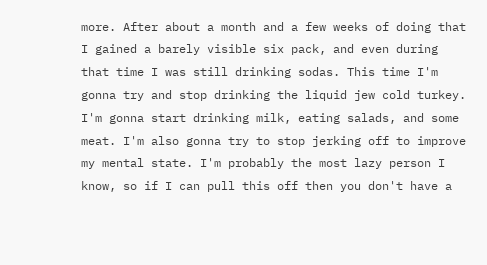more. After about a month and a few weeks of doing that I gained a barely visible six pack, and even during that time I was still drinking sodas. This time I'm gonna try and stop drinking the liquid jew cold turkey. I'm gonna start drinking milk, eating salads, and some meat. I'm also gonna try to stop jerking off to improve my mental state. I'm probably the most lazy person I know, so if I can pull this off then you don't have a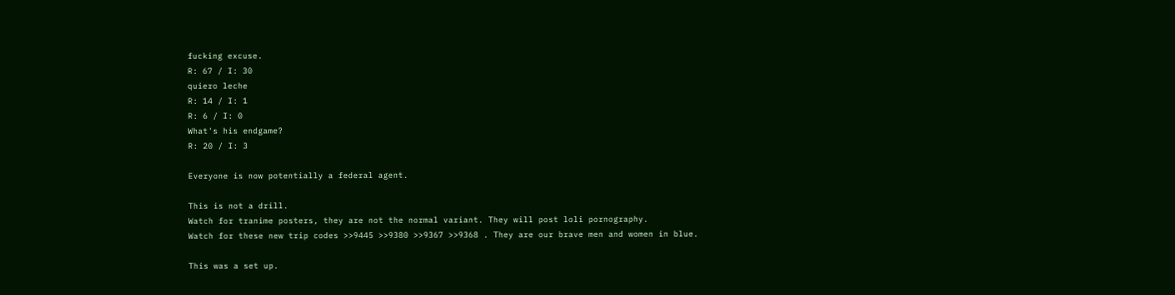fucking excuse.
R: 67 / I: 30
quiero leche
R: 14 / I: 1
R: 6 / I: 0
What's his endgame?
R: 20 / I: 3

Everyone is now potentially a federal agent.

This is not a drill.
Watch for tranime posters, they are not the normal variant. They will post loli pornography.
Watch for these new trip codes >>9445 >>9380 >>9367 >>9368 . They are our brave men and women in blue.

This was a set up.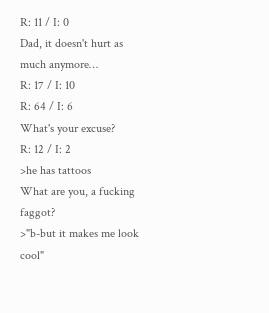R: 11 / I: 0
Dad, it doesn't hurt as much anymore…
R: 17 / I: 10
R: 64 / I: 6
What's your excuse?
R: 12 / I: 2
>he has tattoos
What are you, a fucking faggot?
>"b-but it makes me look cool"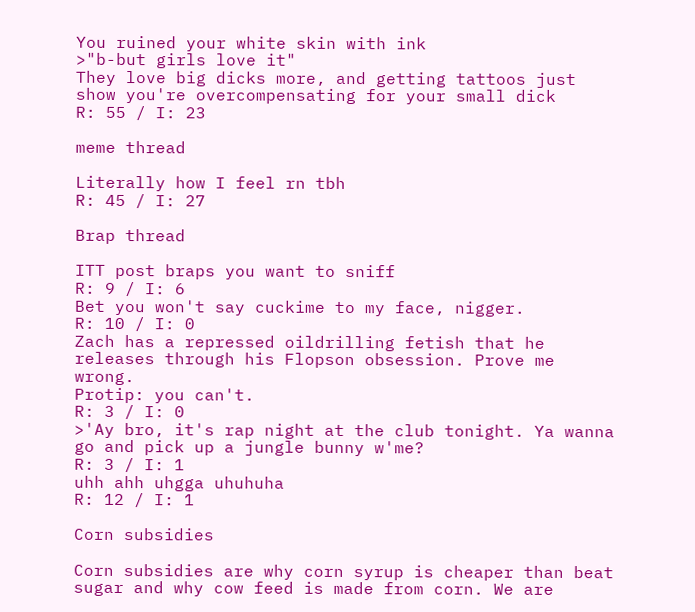You ruined your white skin with ink
>"b-but girls love it"
They love big dicks more, and getting tattoos just show you're overcompensating for your small dick
R: 55 / I: 23

meme thread

Literally how I feel rn tbh
R: 45 / I: 27

Brap thread

ITT post braps you want to sniff
R: 9 / I: 6
Bet you won't say cuckime to my face, nigger.
R: 10 / I: 0
Zach has a repressed oildrilling fetish that he releases through his Flopson obsession. Prove me wrong.
Protip: you can't.
R: 3 / I: 0
>'Ay bro, it's rap night at the club tonight. Ya wanna go and pick up a jungle bunny w'me?
R: 3 / I: 1
uhh ahh uhgga uhuhuha
R: 12 / I: 1

Corn subsidies

Corn subsidies are why corn syrup is cheaper than beat sugar and why cow feed is made from corn. We are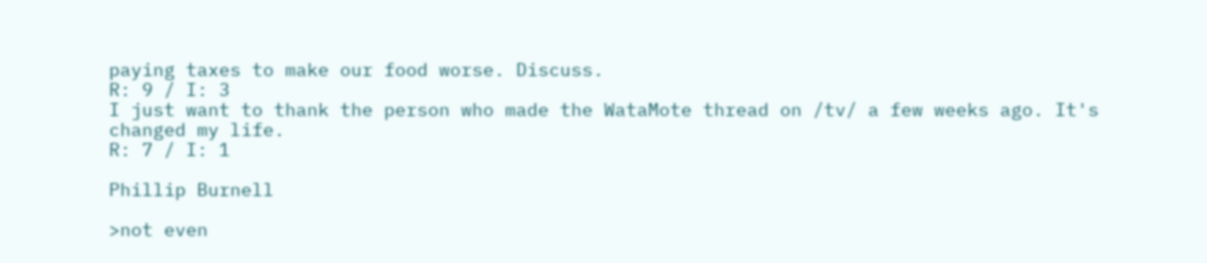paying taxes to make our food worse. Discuss.
R: 9 / I: 3
I just want to thank the person who made the WataMote thread on /tv/ a few weeks ago. It's changed my life.
R: 7 / I: 1

Phillip Burnell

>not even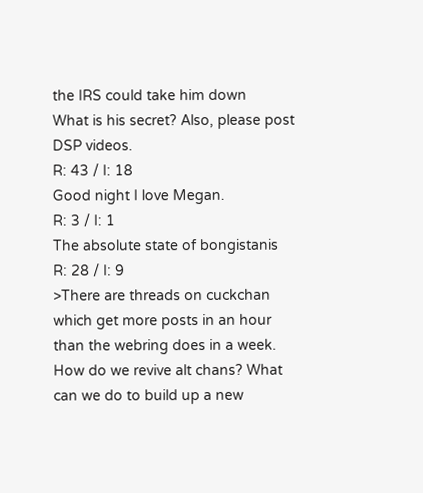the IRS could take him down
What is his secret? Also, please post DSP videos.
R: 43 / I: 18
Good night I love Megan.
R: 3 / I: 1
The absolute state of bongistanis
R: 28 / I: 9
>There are threads on cuckchan which get more posts in an hour than the webring does in a week.
How do we revive alt chans? What can we do to build up a new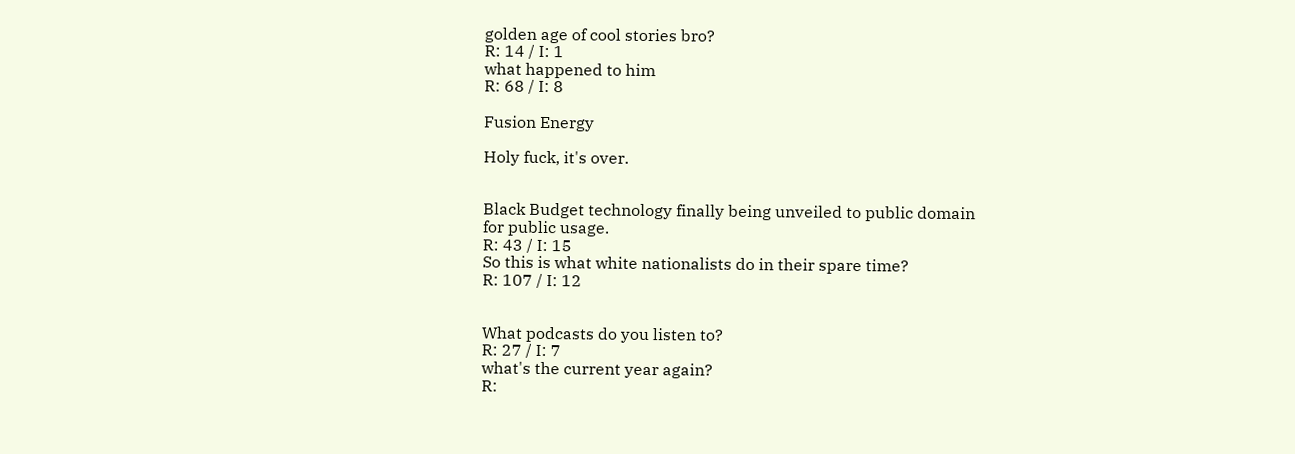golden age of cool stories bro?
R: 14 / I: 1
what happened to him
R: 68 / I: 8

Fusion Energy

Holy fuck, it's over.


Black Budget technology finally being unveiled to public domain for public usage.
R: 43 / I: 15
So this is what white nationalists do in their spare time?
R: 107 / I: 12


What podcasts do you listen to?
R: 27 / I: 7
what's the current year again?
R: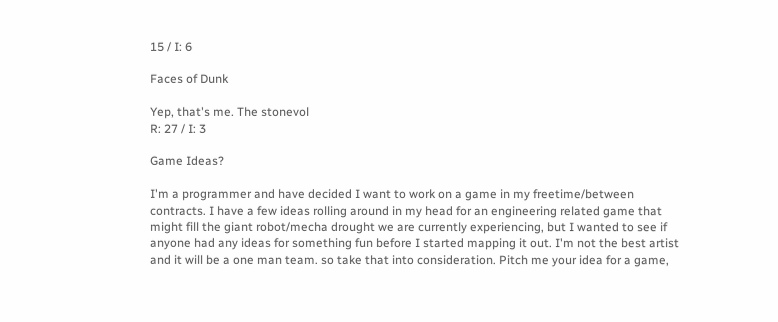15 / I: 6

Faces of Dunk

Yep, that's me. The stonevol
R: 27 / I: 3

Game Ideas?

I'm a programmer and have decided I want to work on a game in my freetime/between contracts. I have a few ideas rolling around in my head for an engineering related game that might fill the giant robot/mecha drought we are currently experiencing, but I wanted to see if anyone had any ideas for something fun before I started mapping it out. I'm not the best artist and it will be a one man team. so take that into consideration. Pitch me your idea for a game,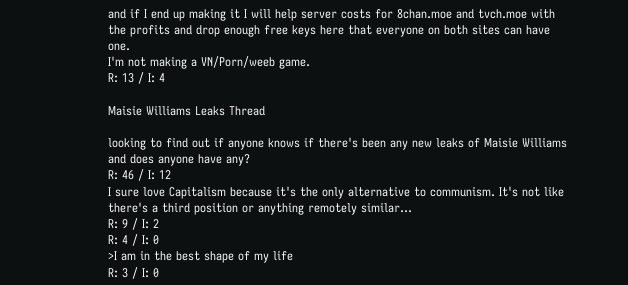and if I end up making it I will help server costs for 8chan.moe and tvch.moe with the profits and drop enough free keys here that everyone on both sites can have one.
I'm not making a VN/Porn/weeb game.
R: 13 / I: 4

Maisie Williams Leaks Thread

looking to find out if anyone knows if there's been any new leaks of Maisie Williams and does anyone have any?
R: 46 / I: 12
I sure love Capitalism because it's the only alternative to communism. It's not like there's a third position or anything remotely similar…
R: 9 / I: 2
R: 4 / I: 0
>I am in the best shape of my life
R: 3 / I: 0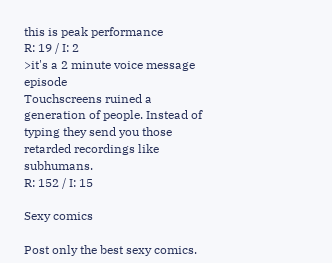this is peak performance
R: 19 / I: 2
>it's a 2 minute voice message episode
Touchscreens ruined a generation of people. Instead of typing they send you those retarded recordings like subhumans.
R: 152 / I: 15

Sexy comics

Post only the best sexy comics.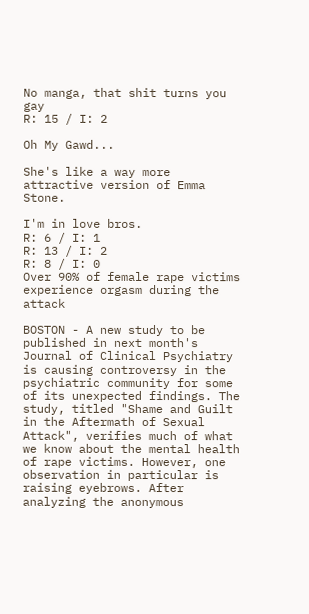No manga, that shit turns you gay
R: 15 / I: 2

Oh My Gawd...

She's like a way more attractive version of Emma Stone.

I'm in love bros.
R: 6 / I: 1
R: 13 / I: 2
R: 8 / I: 0
Over 90% of female rape victims experience orgasm during the attack

BOSTON - A new study to be published in next month's Journal of Clinical Psychiatry is causing controversy in the psychiatric community for some of its unexpected findings. The study, titled "Shame and Guilt in the Aftermath of Sexual Attack", verifies much of what we know about the mental health of rape victims. However, one observation in particular is raising eyebrows. After analyzing the anonymous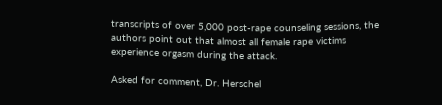transcripts of over 5,000 post-rape counseling sessions, the authors point out that almost all female rape victims experience orgasm during the attack.

Asked for comment, Dr. Herschel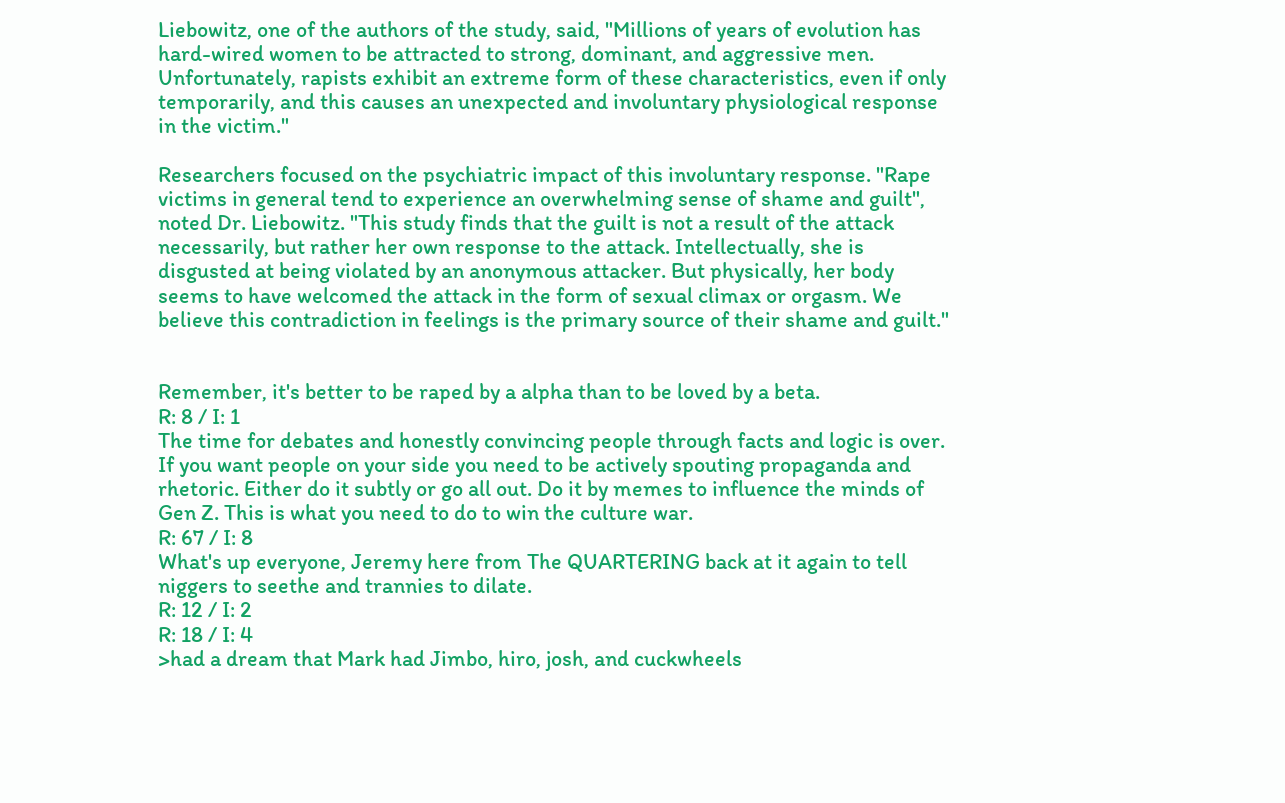Liebowitz, one of the authors of the study, said, "Millions of years of evolution has hard-wired women to be attracted to strong, dominant, and aggressive men. Unfortunately, rapists exhibit an extreme form of these characteristics, even if only temporarily, and this causes an unexpected and involuntary physiological response in the victim."

Researchers focused on the psychiatric impact of this involuntary response. "Rape victims in general tend to experience an overwhelming sense of shame and guilt", noted Dr. Liebowitz. "This study finds that the guilt is not a result of the attack necessarily, but rather her own response to the attack. Intellectually, she is disgusted at being violated by an anonymous attacker. But physically, her body seems to have welcomed the attack in the form of sexual climax or orgasm. We believe this contradiction in feelings is the primary source of their shame and guilt."


Remember, it's better to be raped by a alpha than to be loved by a beta.
R: 8 / I: 1
The time for debates and honestly convincing people through facts and logic is over. If you want people on your side you need to be actively spouting propaganda and rhetoric. Either do it subtly or go all out. Do it by memes to influence the minds of Gen Z. This is what you need to do to win the culture war.
R: 67 / I: 8
What's up everyone, Jeremy here from The QUARTERING back at it again to tell niggers to seethe and trannies to dilate.
R: 12 / I: 2
R: 18 / I: 4
>had a dream that Mark had Jimbo, hiro, josh, and cuckwheels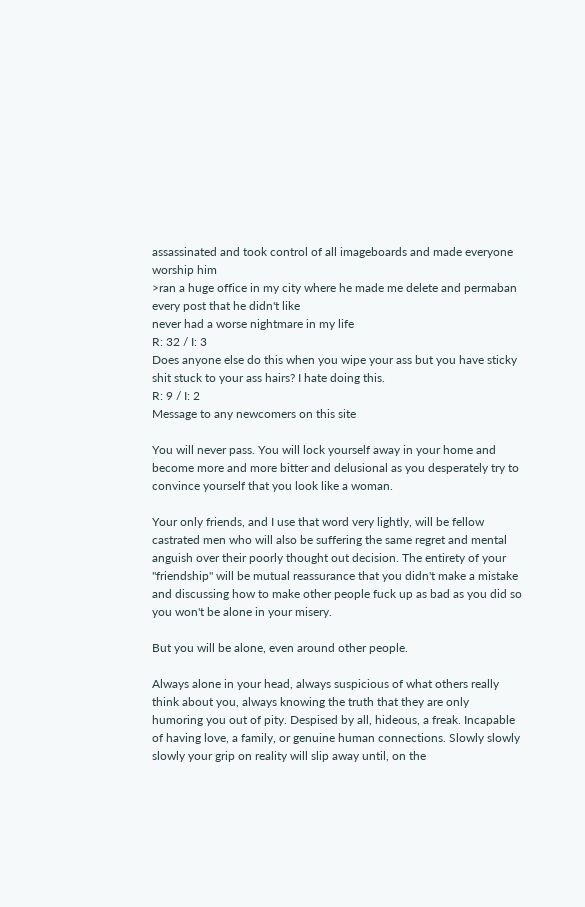assassinated and took control of all imageboards and made everyone worship him
>ran a huge office in my city where he made me delete and permaban every post that he didn't like
never had a worse nightmare in my life
R: 32 / I: 3
Does anyone else do this when you wipe your ass but you have sticky shit stuck to your ass hairs? I hate doing this.
R: 9 / I: 2
Message to any newcomers on this site

You will never pass. You will lock yourself away in your home and become more and more bitter and delusional as you desperately try to convince yourself that you look like a woman.

Your only friends, and I use that word very lightly, will be fellow castrated men who will also be suffering the same regret and mental anguish over their poorly thought out decision. The entirety of your "friendship" will be mutual reassurance that you didn't make a mistake and discussing how to make other people fuck up as bad as you did so you won't be alone in your misery.

But you will be alone, even around other people.

Always alone in your head, always suspicious of what others really think about you, always knowing the truth that they are only humoring you out of pity. Despised by all, hideous, a freak. Incapable of having love, a family, or genuine human connections. Slowly slowly slowly your grip on reality will slip away until, on the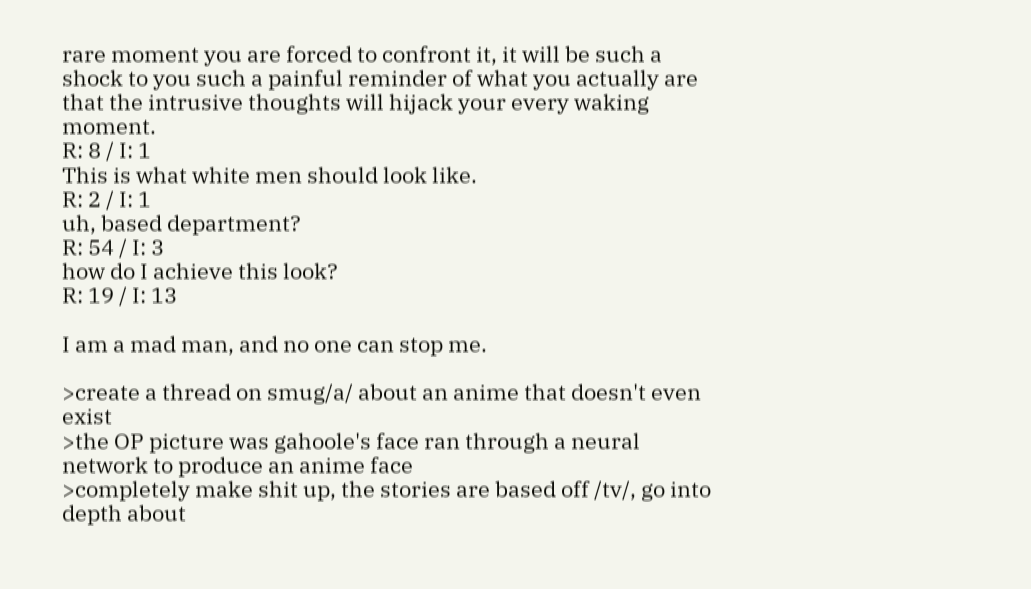rare moment you are forced to confront it, it will be such a shock to you such a painful reminder of what you actually are that the intrusive thoughts will hijack your every waking moment.
R: 8 / I: 1
This is what white men should look like.
R: 2 / I: 1
uh, based department?
R: 54 / I: 3
how do I achieve this look?
R: 19 / I: 13

I am a mad man, and no one can stop me.

>create a thread on smug/a/ about an anime that doesn't even exist
>the OP picture was gahoole's face ran through a neural network to produce an anime face
>completely make shit up, the stories are based off /tv/, go into depth about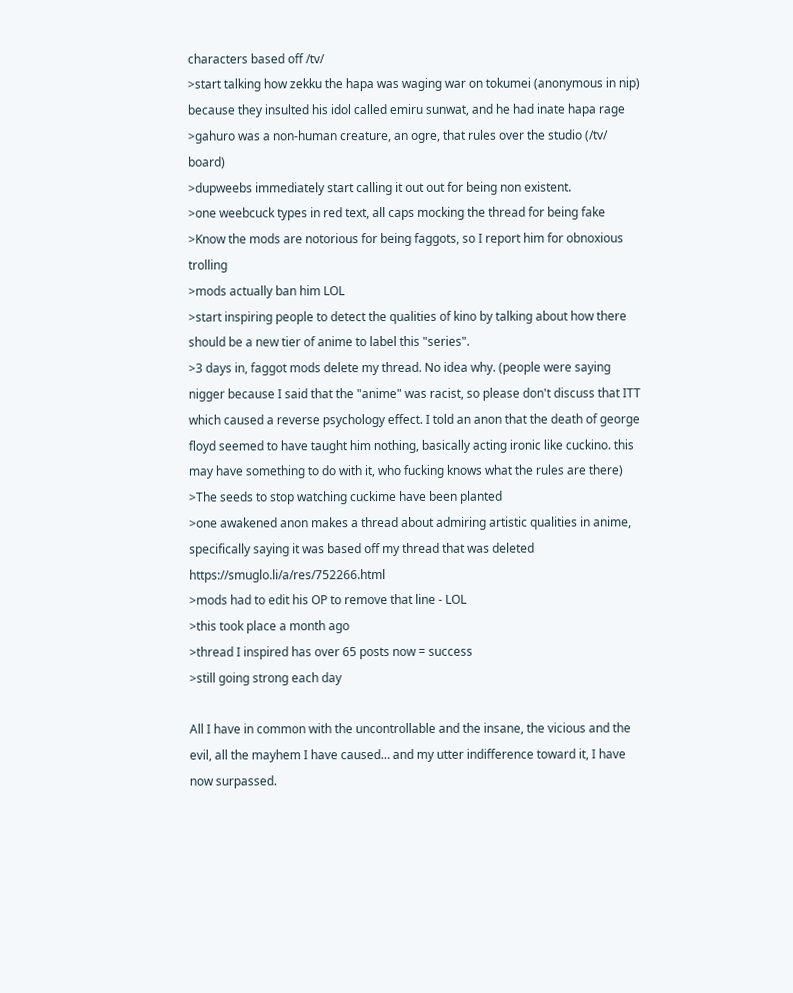characters based off /tv/
>start talking how zekku the hapa was waging war on tokumei (anonymous in nip) because they insulted his idol called emiru sunwat, and he had inate hapa rage
>gahuro was a non-human creature, an ogre, that rules over the studio (/tv/ board)
>dupweebs immediately start calling it out out for being non existent.
>one weebcuck types in red text, all caps mocking the thread for being fake
>Know the mods are notorious for being faggots, so I report him for obnoxious trolling
>mods actually ban him LOL
>start inspiring people to detect the qualities of kino by talking about how there should be a new tier of anime to label this "series".
>3 days in, faggot mods delete my thread. No idea why. (people were saying nigger because I said that the "anime" was racist, so please don't discuss that ITT which caused a reverse psychology effect. I told an anon that the death of george floyd seemed to have taught him nothing, basically acting ironic like cuckino. this may have something to do with it, who fucking knows what the rules are there)
>The seeds to stop watching cuckime have been planted
>one awakened anon makes a thread about admiring artistic qualities in anime, specifically saying it was based off my thread that was deleted https://smuglo.li/a/res/752266.html
>mods had to edit his OP to remove that line - LOL
>this took place a month ago
>thread I inspired has over 65 posts now = success
>still going strong each day

All I have in common with the uncontrollable and the insane, the vicious and the evil, all the mayhem I have caused… and my utter indifference toward it, I have now surpassed.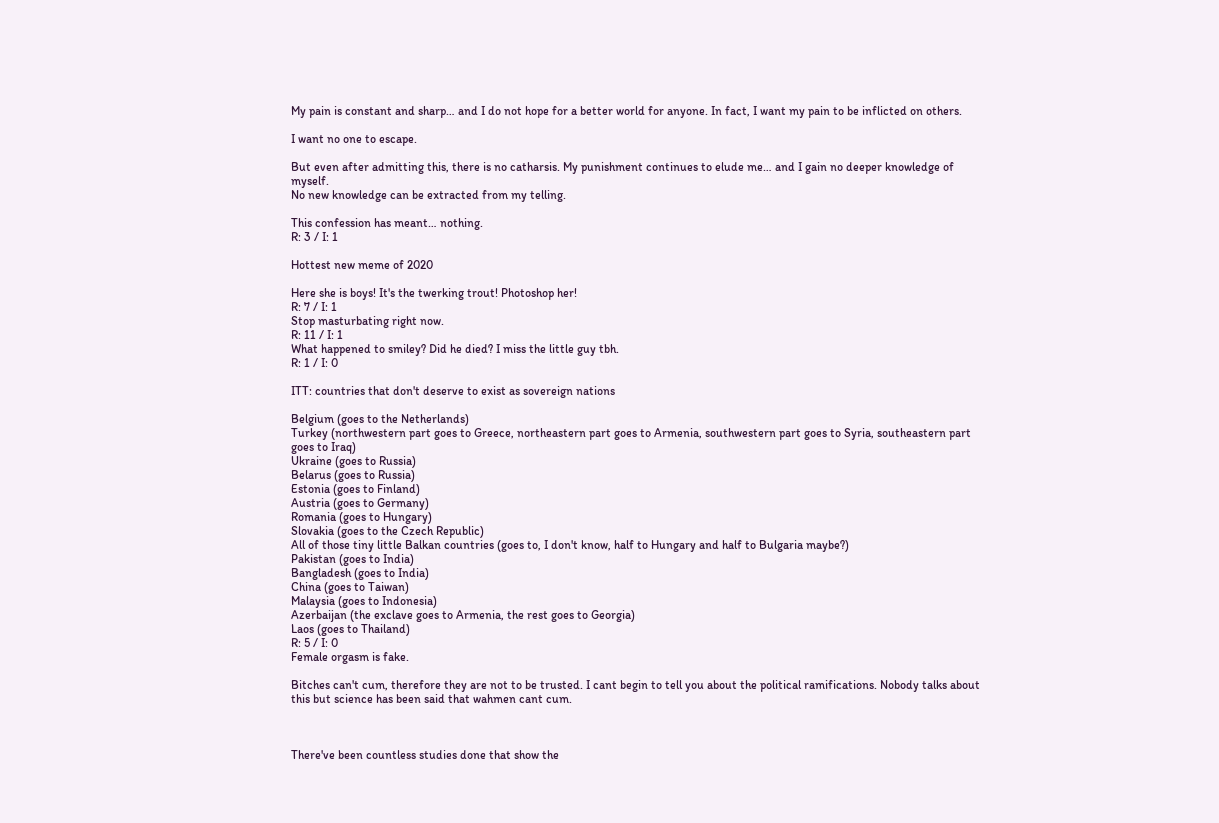My pain is constant and sharp… and I do not hope for a better world for anyone. In fact, I want my pain to be inflicted on others.

I want no one to escape.

But even after admitting this, there is no catharsis. My punishment continues to elude me… and I gain no deeper knowledge of myself.
No new knowledge can be extracted from my telling.

This confession has meant… nothing.
R: 3 / I: 1

Hottest new meme of 2020

Here she is boys! It's the twerking trout! Photoshop her!
R: 7 / I: 1
Stop masturbating right now.
R: 11 / I: 1
What happened to smiley? Did he died? I miss the little guy tbh.
R: 1 / I: 0

ITT: countries that don't deserve to exist as sovereign nations

Belgium (goes to the Netherlands)
Turkey (northwestern part goes to Greece, northeastern part goes to Armenia, southwestern part goes to Syria, southeastern part goes to Iraq)
Ukraine (goes to Russia)
Belarus (goes to Russia)
Estonia (goes to Finland)
Austria (goes to Germany)
Romania (goes to Hungary)
Slovakia (goes to the Czech Republic)
All of those tiny little Balkan countries (goes to, I don't know, half to Hungary and half to Bulgaria maybe?)
Pakistan (goes to India)
Bangladesh (goes to India)
China (goes to Taiwan)
Malaysia (goes to Indonesia)
Azerbaijan (the exclave goes to Armenia, the rest goes to Georgia)
Laos (goes to Thailand)
R: 5 / I: 0
Female orgasm is fake.

Bitches can't cum, therefore they are not to be trusted. I cant begin to tell you about the political ramifications. Nobody talks about this but science has been said that wahmen cant cum.



There've been countless studies done that show the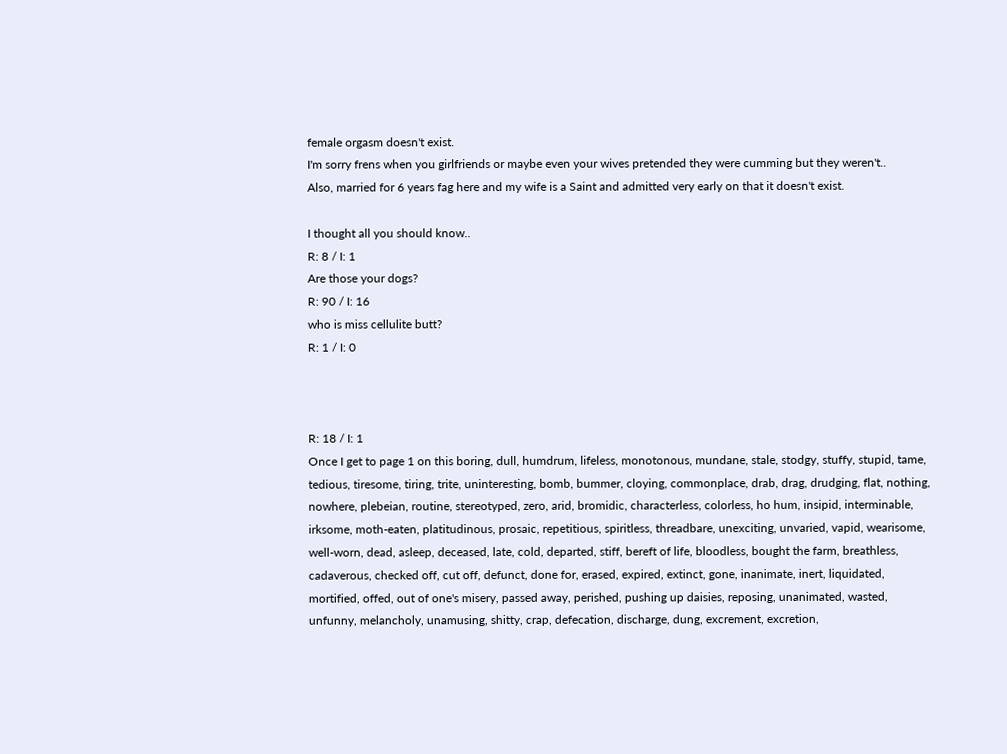female orgasm doesn't exist.
I'm sorry frens when you girlfriends or maybe even your wives pretended they were cumming but they weren't..
Also, married for 6 years fag here and my wife is a Saint and admitted very early on that it doesn't exist.

I thought all you should know..
R: 8 / I: 1
Are those your dogs?
R: 90 / I: 16
who is miss cellulite butt?
R: 1 / I: 0



R: 18 / I: 1
Once I get to page 1 on this boring, dull, humdrum, lifeless, monotonous, mundane, stale, stodgy, stuffy, stupid, tame, tedious, tiresome, tiring, trite, uninteresting, bomb, bummer, cloying, commonplace, drab, drag, drudging, flat, nothing, nowhere, plebeian, routine, stereotyped, zero, arid, bromidic, characterless, colorless, ho hum, insipid, interminable, irksome, moth-eaten, platitudinous, prosaic, repetitious, spiritless, threadbare, unexciting, unvaried, vapid, wearisome, well-worn, dead, asleep, deceased, late, cold, departed, stiff, bereft of life, bloodless, bought the farm, breathless, cadaverous, checked off, cut off, defunct, done for, erased, expired, extinct, gone, inanimate, inert, liquidated, mortified, offed, out of one's misery, passed away, perished, pushing up daisies, reposing, unanimated, wasted, unfunny, melancholy, unamusing, shitty, crap, defecation, discharge, dung, excrement, excretion,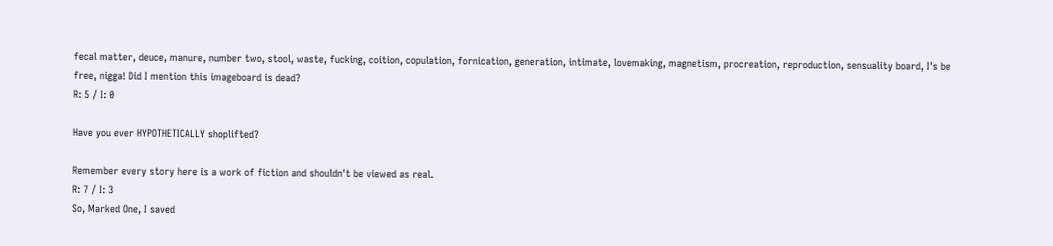fecal matter, deuce, manure, number two, stool, waste, fucking, coition, copulation, fornication, generation, intimate, lovemaking, magnetism, procreation, reproduction, sensuality board, I's be free, nigga! Did I mention this imageboard is dead?
R: 5 / I: 0

Have you ever HYPOTHETICALLY shoplifted?

Remember every story here is a work of fiction and shouldn't be viewed as real.
R: 7 / I: 3
So, Marked One, I saved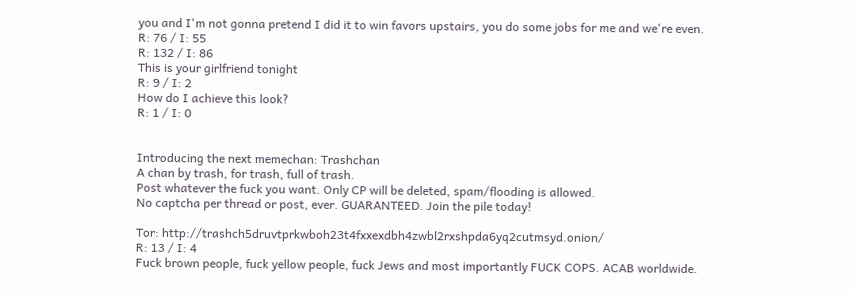you and I'm not gonna pretend I did it to win favors upstairs, you do some jobs for me and we're even.
R: 76 / I: 55
R: 132 / I: 86
This is your girlfriend tonight
R: 9 / I: 2
How do I achieve this look?
R: 1 / I: 0


Introducing the next memechan: Trashchan
A chan by trash, for trash, full of trash.
Post whatever the fuck you want. Only CP will be deleted, spam/flooding is allowed.
No captcha per thread or post, ever. GUARANTEED. Join the pile today!

Tor: http://trashch5druvtprkwboh23t4fxxexdbh4zwbl2rxshpda6yq2cutmsyd.onion/
R: 13 / I: 4
Fuck brown people, fuck yellow people, fuck Jews and most importantly FUCK COPS. ACAB worldwide.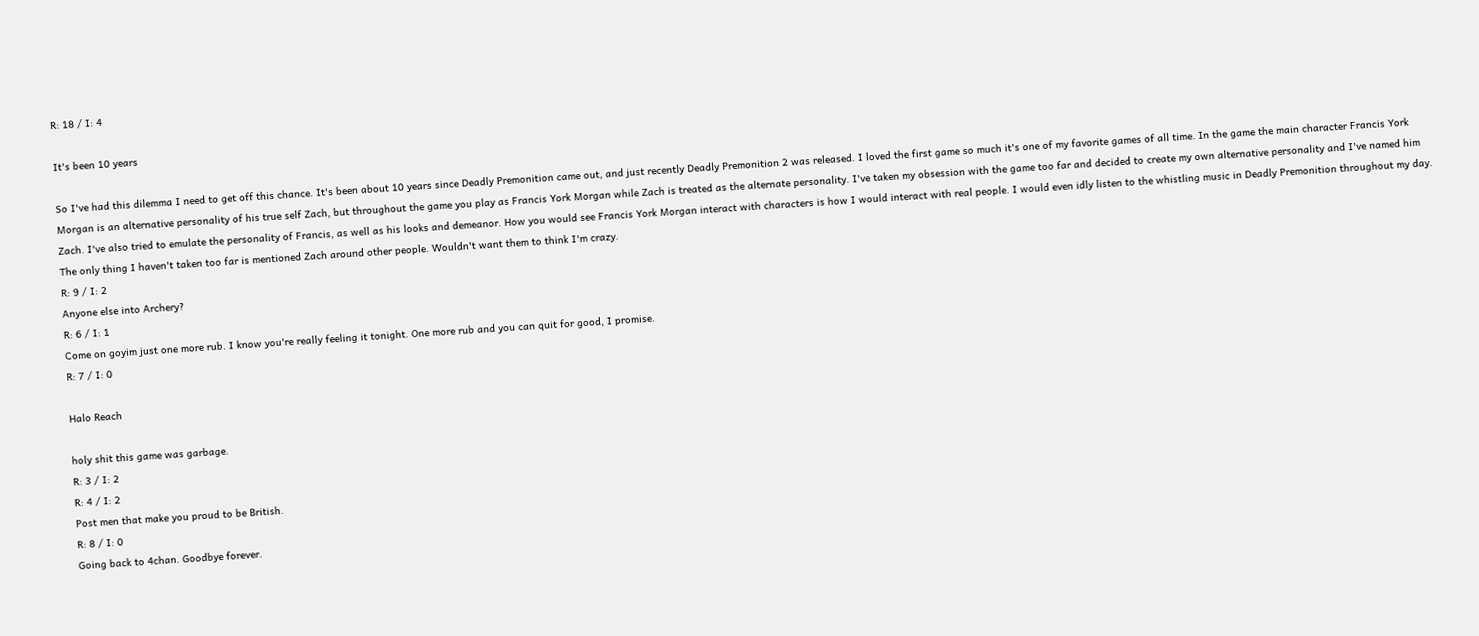R: 18 / I: 4

It's been 10 years

So I've had this dilemma I need to get off this chance. It's been about 10 years since Deadly Premonition came out, and just recently Deadly Premonition 2 was released. I loved the first game so much it's one of my favorite games of all time. In the game the main character Francis York Morgan is an alternative personality of his true self Zach, but throughout the game you play as Francis York Morgan while Zach is treated as the alternate personality. I've taken my obsession with the game too far and decided to create my own alternative personality and I've named him Zach. I've also tried to emulate the personality of Francis, as well as his looks and demeanor. How you would see Francis York Morgan interact with characters is how I would interact with real people. I would even idly listen to the whistling music in Deadly Premonition throughout my day. The only thing I haven't taken too far is mentioned Zach around other people. Wouldn't want them to think I'm crazy.
R: 9 / I: 2
Anyone else into Archery?
R: 6 / I: 1
Come on goyim just one more rub. I know you're really feeling it tonight. One more rub and you can quit for good, I promise.
R: 7 / I: 0

Halo Reach

holy shit this game was garbage.
R: 3 / I: 2
R: 4 / I: 2
Post men that make you proud to be British.
R: 8 / I: 0
Going back to 4chan. Goodbye forever.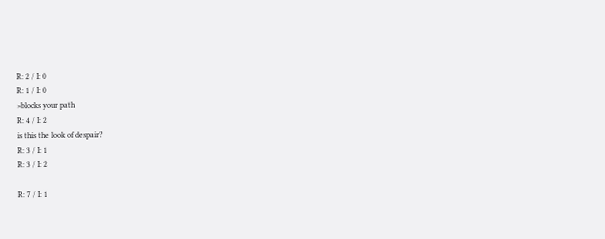R: 2 / I: 0
R: 1 / I: 0
>blocks your path
R: 4 / I: 2
is this the look of despair?
R: 3 / I: 1
R: 3 / I: 2

R: 7 / I: 1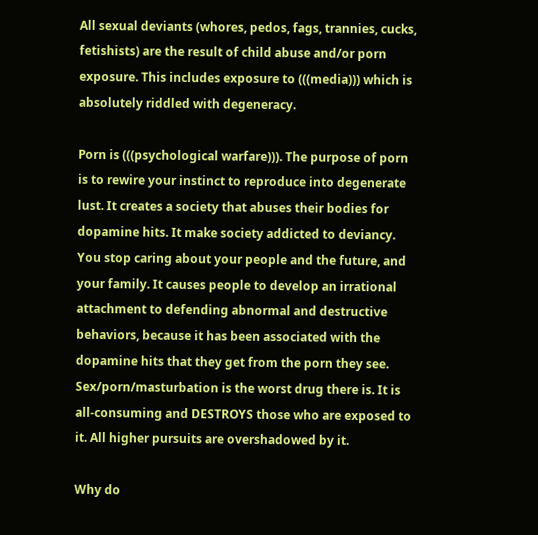All sexual deviants (whores, pedos, fags, trannies, cucks, fetishists) are the result of child abuse and/or porn exposure. This includes exposure to (((media))) which is absolutely riddled with degeneracy.

Porn is (((psychological warfare))). The purpose of porn is to rewire your instinct to reproduce into degenerate lust. It creates a society that abuses their bodies for dopamine hits. It make society addicted to deviancy. You stop caring about your people and the future, and your family. It causes people to develop an irrational attachment to defending abnormal and destructive behaviors, because it has been associated with the dopamine hits that they get from the porn they see.
Sex/porn/masturbation is the worst drug there is. It is all-consuming and DESTROYS those who are exposed to it. All higher pursuits are overshadowed by it.

Why do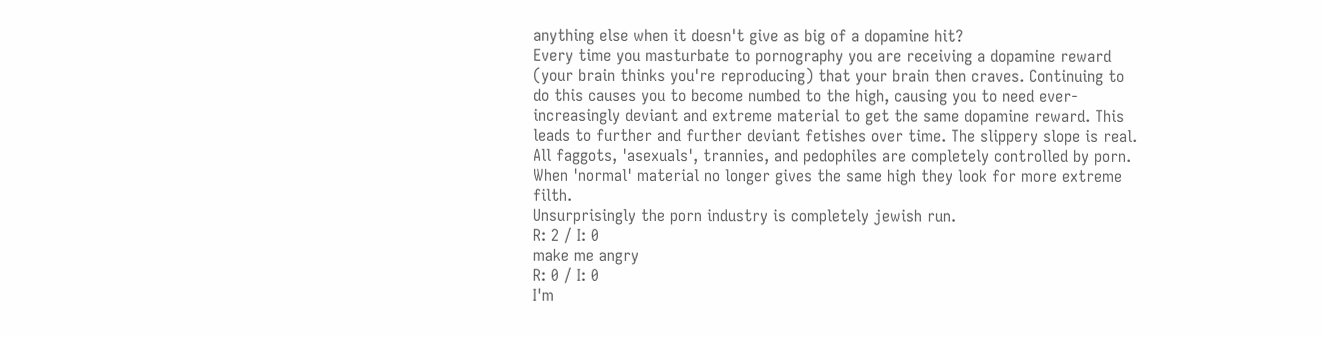anything else when it doesn't give as big of a dopamine hit?
Every time you masturbate to pornography you are receiving a dopamine reward (your brain thinks you're reproducing) that your brain then craves. Continuing to do this causes you to become numbed to the high, causing you to need ever-increasingly deviant and extreme material to get the same dopamine reward. This leads to further and further deviant fetishes over time. The slippery slope is real.
All faggots, 'asexuals', trannies, and pedophiles are completely controlled by porn. When 'normal' material no longer gives the same high they look for more extreme filth.
Unsurprisingly the porn industry is completely jewish run.
R: 2 / I: 0
make me angry
R: 0 / I: 0
I'm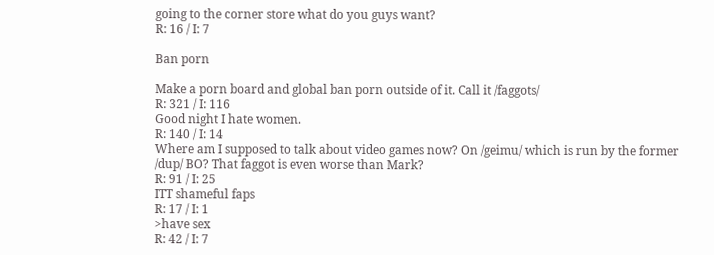going to the corner store what do you guys want?
R: 16 / I: 7

Ban porn

Make a porn board and global ban porn outside of it. Call it /faggots/
R: 321 / I: 116
Good night I hate women.
R: 140 / I: 14
Where am I supposed to talk about video games now? On /geimu/ which is run by the former /dup/ BO? That faggot is even worse than Mark?
R: 91 / I: 25
ITT shameful faps
R: 17 / I: 1
>have sex
R: 42 / I: 7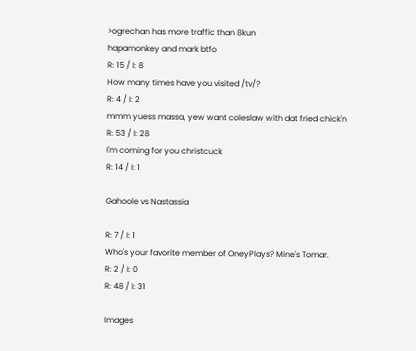>ogrechan has more traffic than 8kun
hapamonkey and mark btfo
R: 15 / I: 8
How many times have you visited /tv/?
R: 4 / I: 2
mmm yuess massa, yew want coleslaw with dat fried chick'n
R: 53 / I: 28
I'm coming for you christcuck
R: 14 / I: 1

Gahoole vs Nastassia

R: 7 / I: 1
Who's your favorite member of OneyPlays? Mine's Tomar.
R: 2 / I: 0
R: 48 / I: 31

Images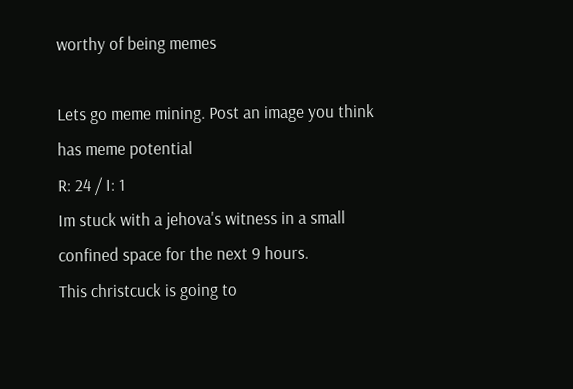worthy of being memes

Lets go meme mining. Post an image you think has meme potential
R: 24 / I: 1
Im stuck with a jehova's witness in a small confined space for the next 9 hours.
This christcuck is going to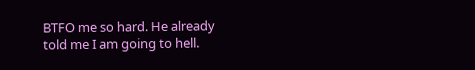BTFO me so hard. He already told me I am going to hell.